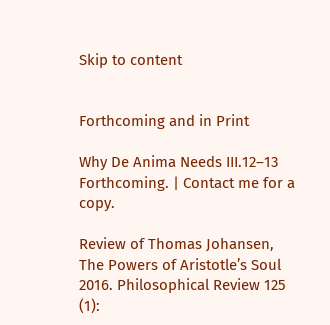Skip to content


Forthcoming and in Print

Why De Anima Needs III.12–13
Forthcoming. | Contact me for a copy.

Review of Thomas Johansen, The Powers of Aristotle’s Soul
2016. Philosophical Review 125 (1):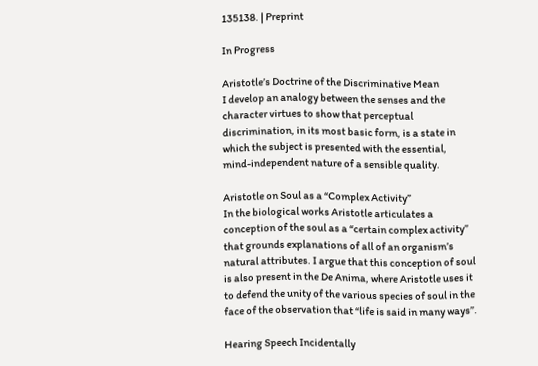135138. | Preprint

In Progress

Aristotle’s Doctrine of the Discriminative Mean
I develop an analogy between the senses and the character virtues to show that perceptual discrimination, in its most basic form, is a state in which the subject is presented with the essential, mind-independent nature of a sensible quality.

Aristotle on Soul as a “Complex Activity”
In the biological works Aristotle articulates a conception of the soul as a “certain complex activity” that grounds explanations of all of an organism’s natural attributes. I argue that this conception of soul is also present in the De Anima, where Aristotle uses it to defend the unity of the various species of soul in the face of the observation that “life is said in many ways”.

Hearing Speech Incidentally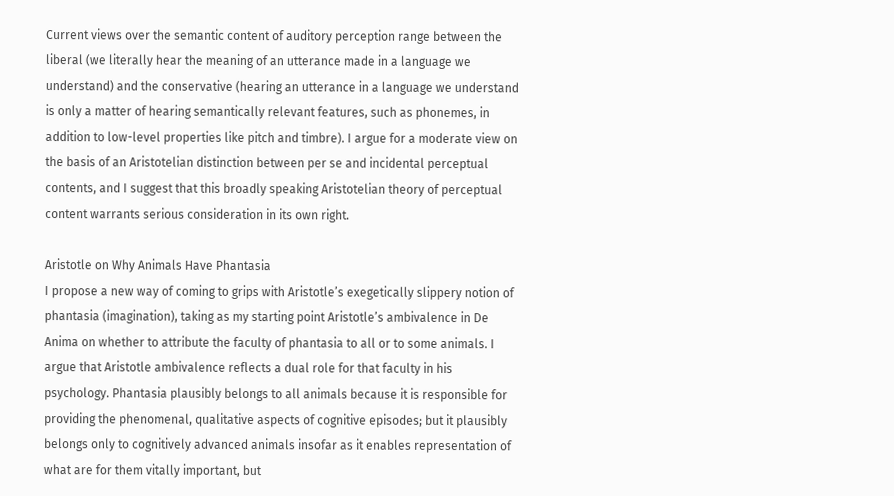Current views over the semantic content of auditory perception range between the liberal (we literally hear the meaning of an utterance made in a language we understand) and the conservative (hearing an utterance in a language we understand is only a matter of hearing semantically relevant features, such as phonemes, in addition to low-level properties like pitch and timbre). I argue for a moderate view on the basis of an Aristotelian distinction between per se and incidental perceptual contents, and I suggest that this broadly speaking Aristotelian theory of perceptual content warrants serious consideration in its own right.

Aristotle on Why Animals Have Phantasia
I propose a new way of coming to grips with Aristotle’s exegetically slippery notion of phantasia (imagination), taking as my starting point Aristotle’s ambivalence in De Anima on whether to attribute the faculty of phantasia to all or to some animals. I argue that Aristotle ambivalence reflects a dual role for that faculty in his psychology. Phantasia plausibly belongs to all animals because it is responsible for providing the phenomenal, qualitative aspects of cognitive episodes; but it plausibly belongs only to cognitively advanced animals insofar as it enables representation of what are for them vitally important, but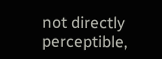not directly perceptible,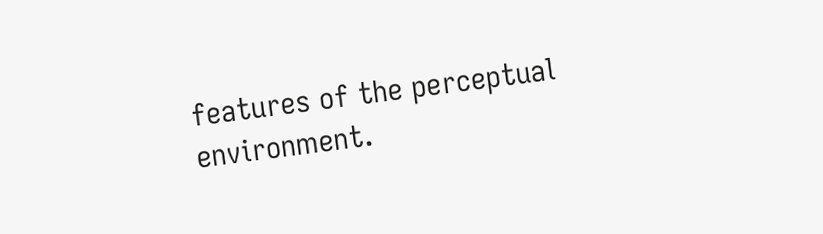features of the perceptual environment.